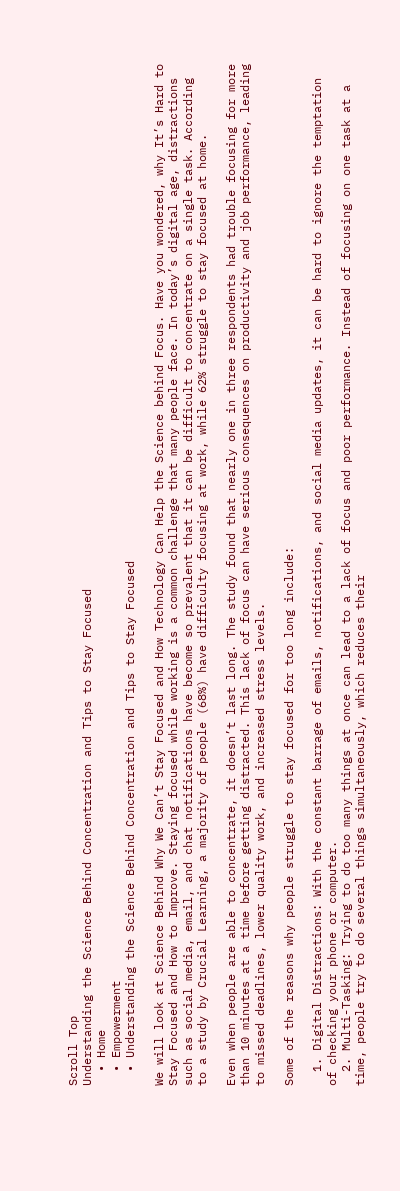Scroll Top
Understanding the Science Behind Concentration and Tips to Stay Focused
  • Home
  • Empowerment
  • Understanding the Science Behind Concentration and Tips to Stay Focused

We will look at Science Behind Why We Can’t Stay Focused and How Technology Can Help the Science behind Focus. Have you wondered, why It’s Hard to Stay Focused and How to Improve. Staying focused while working is a common challenge that many people face. In today’s digital age, distractions such as social media, email, and chat notifications have become so prevalent that it can be difficult to concentrate on a single task. According to a study by Crucial Learning, a majority of people (68%) have difficulty focusing at work, while 62% struggle to stay focused at home.

Even when people are able to concentrate, it doesn’t last long. The study found that nearly one in three respondents had trouble focusing for more than 10 minutes at a time before getting distracted. This lack of focus can have serious consequences on productivity and job performance, leading to missed deadlines, lower quality work, and increased stress levels.

Some of the reasons why people struggle to stay focused for too long include:

  1. Digital Distractions: With the constant barrage of emails, notifications, and social media updates, it can be hard to ignore the temptation of checking your phone or computer.
  2. Multi-Tasking: Trying to do too many things at once can lead to a lack of focus and poor performance. Instead of focusing on one task at a time, people try to do several things simultaneously, which reduces their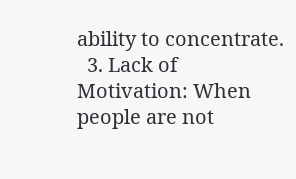ability to concentrate.
  3. Lack of Motivation: When people are not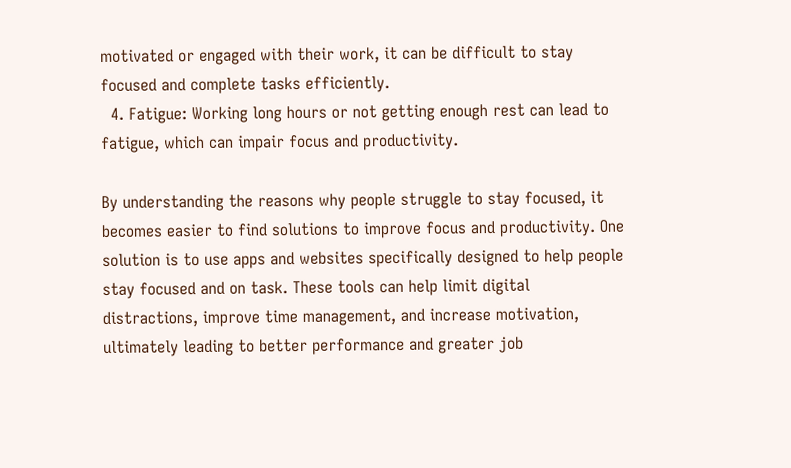motivated or engaged with their work, it can be difficult to stay focused and complete tasks efficiently.
  4. Fatigue: Working long hours or not getting enough rest can lead to fatigue, which can impair focus and productivity.

By understanding the reasons why people struggle to stay focused, it becomes easier to find solutions to improve focus and productivity. One solution is to use apps and websites specifically designed to help people stay focused and on task. These tools can help limit digital distractions, improve time management, and increase motivation, ultimately leading to better performance and greater job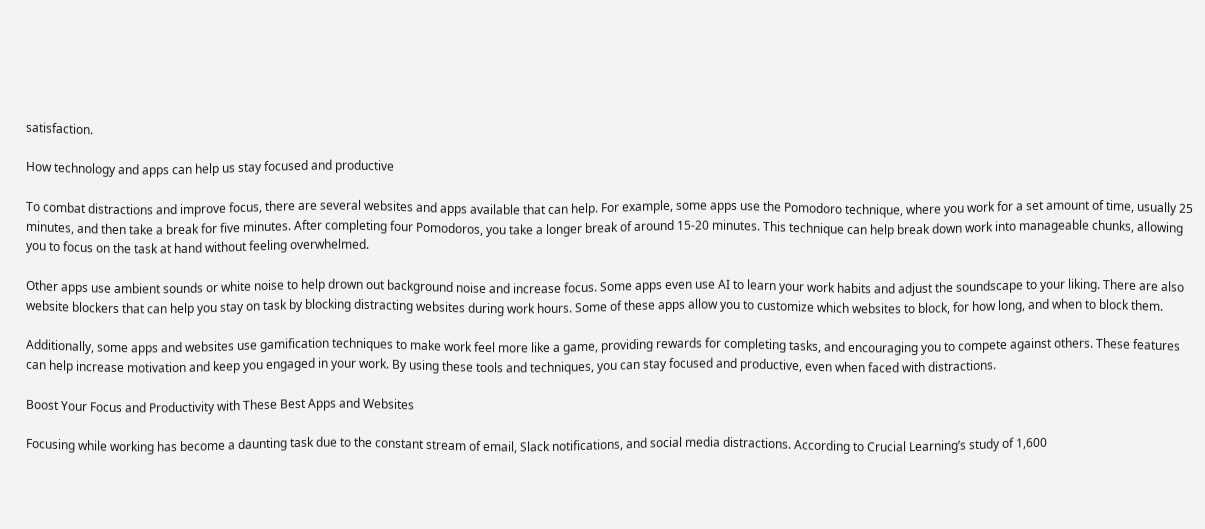satisfaction.

How technology and apps can help us stay focused and productive

To combat distractions and improve focus, there are several websites and apps available that can help. For example, some apps use the Pomodoro technique, where you work for a set amount of time, usually 25 minutes, and then take a break for five minutes. After completing four Pomodoros, you take a longer break of around 15-20 minutes. This technique can help break down work into manageable chunks, allowing you to focus on the task at hand without feeling overwhelmed.

Other apps use ambient sounds or white noise to help drown out background noise and increase focus. Some apps even use AI to learn your work habits and adjust the soundscape to your liking. There are also website blockers that can help you stay on task by blocking distracting websites during work hours. Some of these apps allow you to customize which websites to block, for how long, and when to block them.

Additionally, some apps and websites use gamification techniques to make work feel more like a game, providing rewards for completing tasks, and encouraging you to compete against others. These features can help increase motivation and keep you engaged in your work. By using these tools and techniques, you can stay focused and productive, even when faced with distractions.

Boost Your Focus and Productivity with These Best Apps and Websites

Focusing while working has become a daunting task due to the constant stream of email, Slack notifications, and social media distractions. According to Crucial Learning’s study of 1,600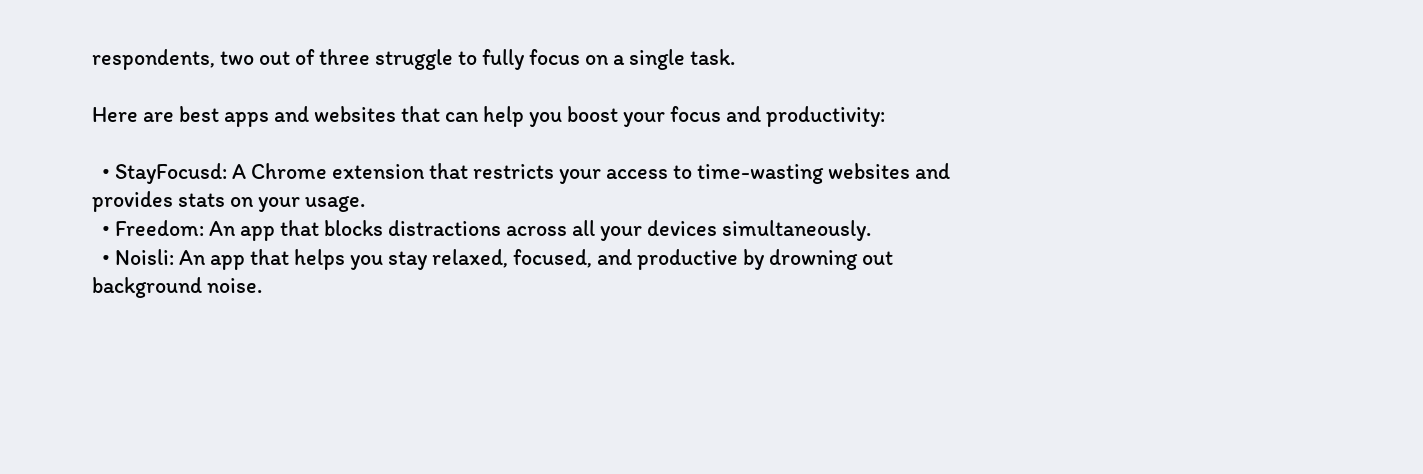respondents, two out of three struggle to fully focus on a single task.

Here are best apps and websites that can help you boost your focus and productivity:

  • StayFocusd: A Chrome extension that restricts your access to time-wasting websites and provides stats on your usage.
  • Freedom: An app that blocks distractions across all your devices simultaneously.
  • Noisli: An app that helps you stay relaxed, focused, and productive by drowning out background noise.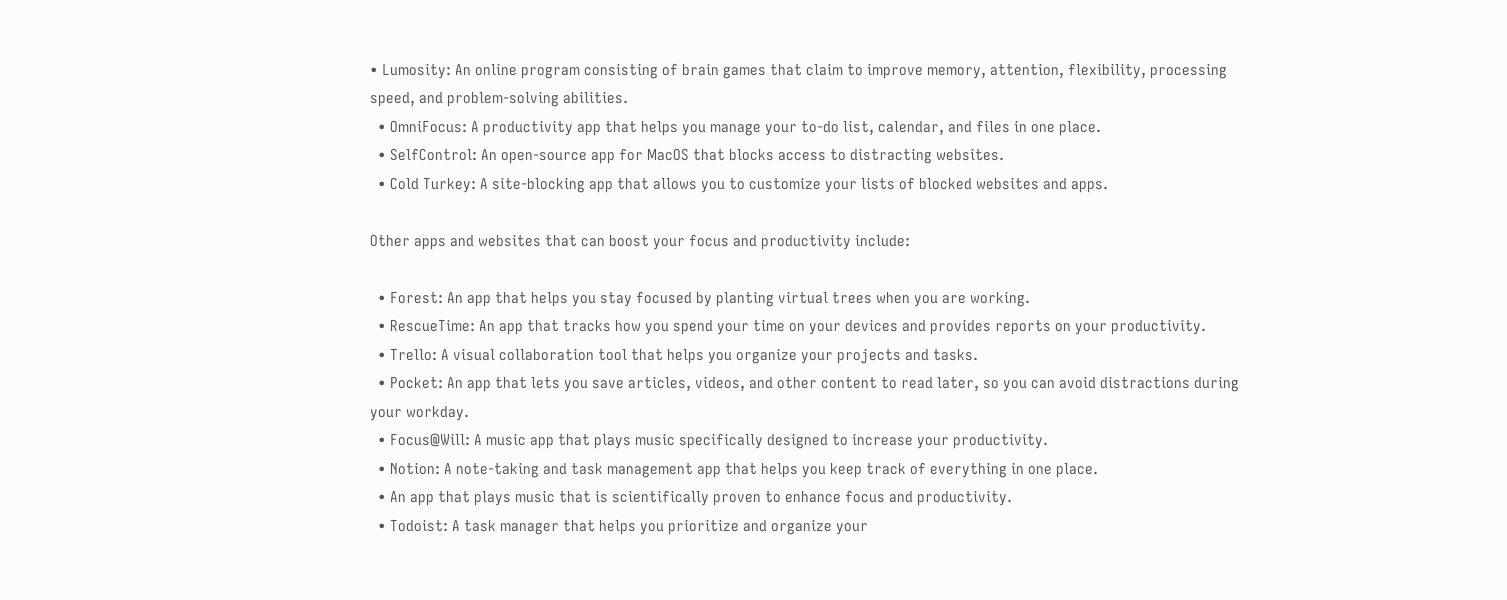• Lumosity: An online program consisting of brain games that claim to improve memory, attention, flexibility, processing speed, and problem-solving abilities.
  • OmniFocus: A productivity app that helps you manage your to-do list, calendar, and files in one place.
  • SelfControl: An open-source app for MacOS that blocks access to distracting websites.
  • Cold Turkey: A site-blocking app that allows you to customize your lists of blocked websites and apps.

Other apps and websites that can boost your focus and productivity include:

  • Forest: An app that helps you stay focused by planting virtual trees when you are working.
  • RescueTime: An app that tracks how you spend your time on your devices and provides reports on your productivity.
  • Trello: A visual collaboration tool that helps you organize your projects and tasks.
  • Pocket: An app that lets you save articles, videos, and other content to read later, so you can avoid distractions during your workday.
  • Focus@Will: A music app that plays music specifically designed to increase your productivity.
  • Notion: A note-taking and task management app that helps you keep track of everything in one place.
  • An app that plays music that is scientifically proven to enhance focus and productivity.
  • Todoist: A task manager that helps you prioritize and organize your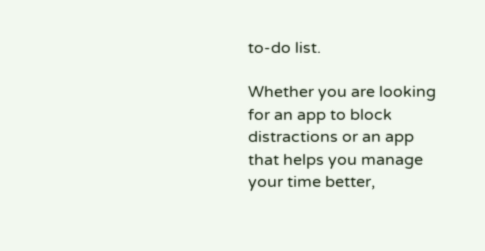to-do list.

Whether you are looking for an app to block distractions or an app that helps you manage your time better,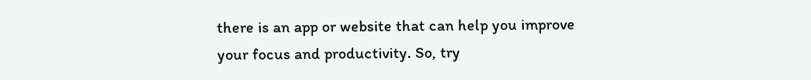there is an app or website that can help you improve your focus and productivity. So, try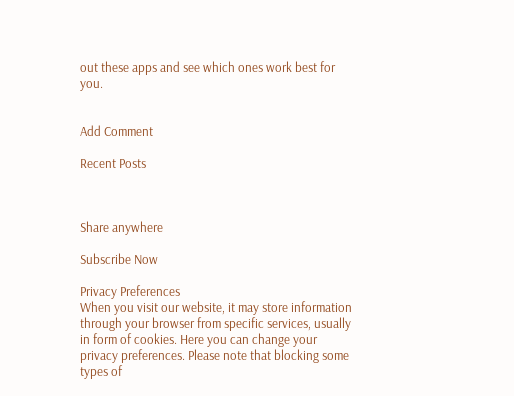out these apps and see which ones work best for you.


Add Comment

Recent Posts



Share anywhere

Subscribe Now

Privacy Preferences
When you visit our website, it may store information through your browser from specific services, usually in form of cookies. Here you can change your privacy preferences. Please note that blocking some types of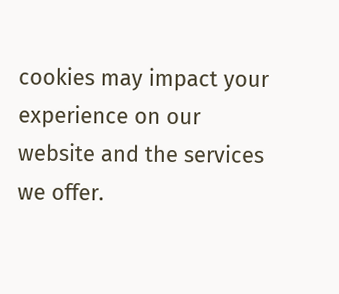cookies may impact your experience on our website and the services we offer.